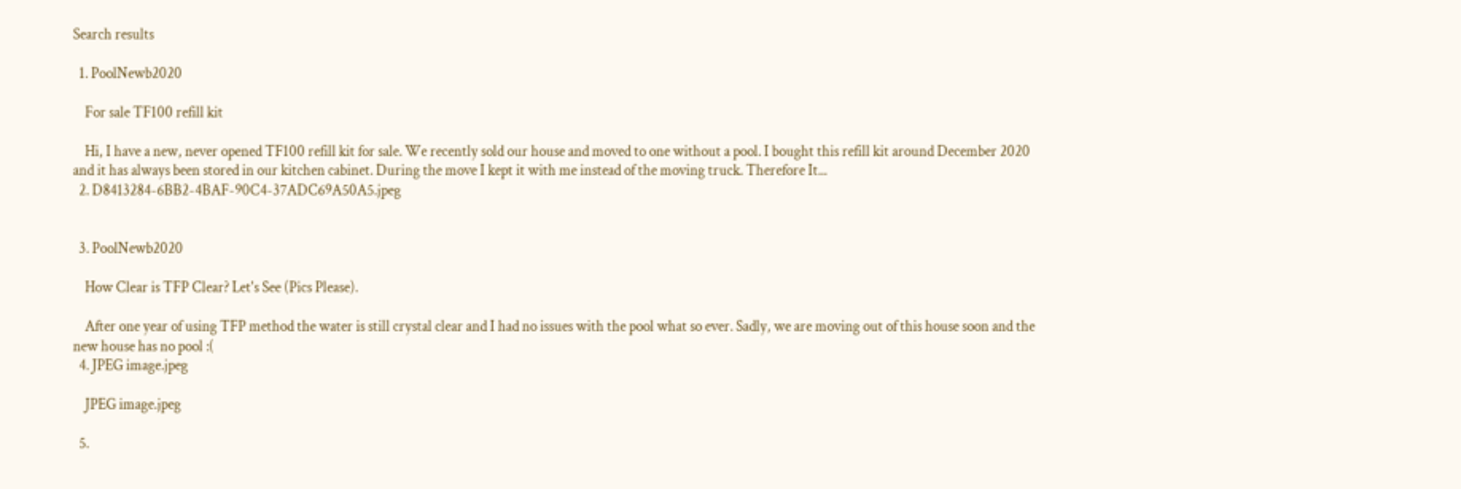Search results

  1. PoolNewb2020

    For sale TF100 refill kit

    Hi, I have a new, never opened TF100 refill kit for sale. We recently sold our house and moved to one without a pool. I bought this refill kit around December 2020 and it has always been stored in our kitchen cabinet. During the move I kept it with me instead of the moving truck. Therefore It...
  2. D8413284-6BB2-4BAF-90C4-37ADC69A50A5.jpeg


  3. PoolNewb2020

    How Clear is TFP Clear? Let's See (Pics Please).

    After one year of using TFP method the water is still crystal clear and I had no issues with the pool what so ever. Sadly, we are moving out of this house soon and the new house has no pool :(
  4. JPEG image.jpeg

    JPEG image.jpeg

  5.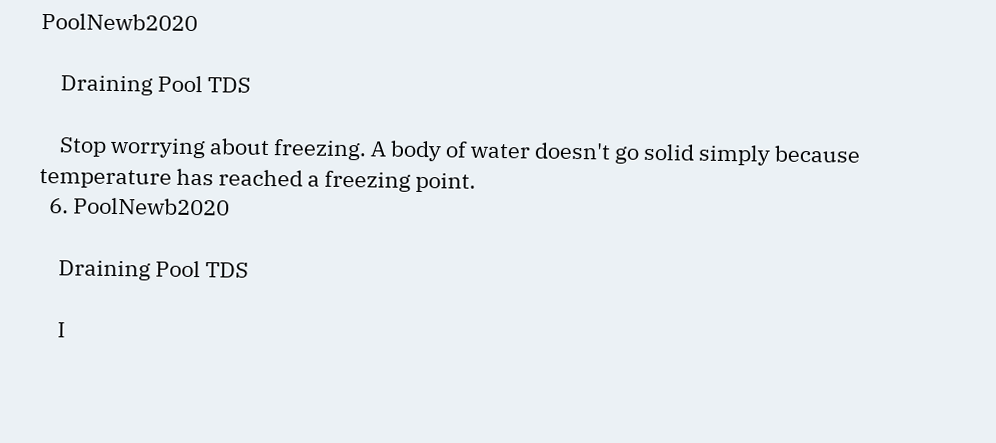PoolNewb2020

    Draining Pool TDS

    Stop worrying about freezing. A body of water doesn't go solid simply because temperature has reached a freezing point.
  6. PoolNewb2020

    Draining Pool TDS

    I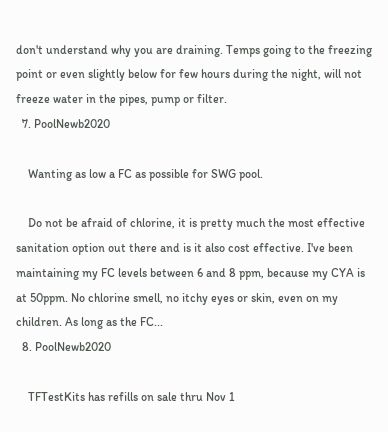don't understand why you are draining. Temps going to the freezing point or even slightly below for few hours during the night, will not freeze water in the pipes, pump or filter.
  7. PoolNewb2020

    Wanting as low a FC as possible for SWG pool.

    Do not be afraid of chlorine, it is pretty much the most effective sanitation option out there and is it also cost effective. I've been maintaining my FC levels between 6 and 8 ppm, because my CYA is at 50ppm. No chlorine smell, no itchy eyes or skin, even on my children. As long as the FC...
  8. PoolNewb2020

    TFTestKits has refills on sale thru Nov 1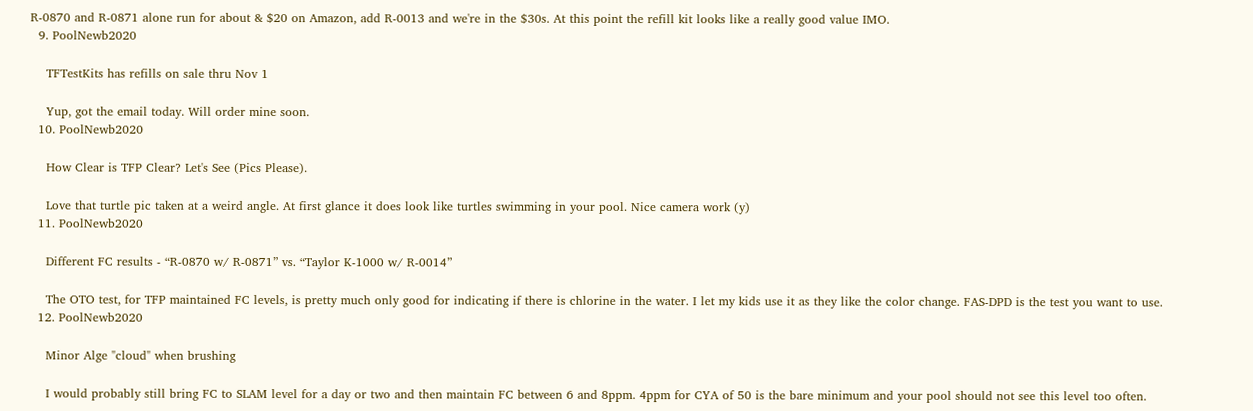R-0870 and R-0871 alone run for about & $20 on Amazon, add R-0013 and we're in the $30s. At this point the refill kit looks like a really good value IMO.
  9. PoolNewb2020

    TFTestKits has refills on sale thru Nov 1

    Yup, got the email today. Will order mine soon.
  10. PoolNewb2020

    How Clear is TFP Clear? Let's See (Pics Please).

    Love that turtle pic taken at a weird angle. At first glance it does look like turtles swimming in your pool. Nice camera work (y)
  11. PoolNewb2020

    Different FC results - “R-0870 w/ R-0871” vs. “Taylor K-1000 w/ R-0014”

    The OTO test, for TFP maintained FC levels, is pretty much only good for indicating if there is chlorine in the water. I let my kids use it as they like the color change. FAS-DPD is the test you want to use.
  12. PoolNewb2020

    Minor Alge "cloud" when brushing

    I would probably still bring FC to SLAM level for a day or two and then maintain FC between 6 and 8ppm. 4ppm for CYA of 50 is the bare minimum and your pool should not see this level too often.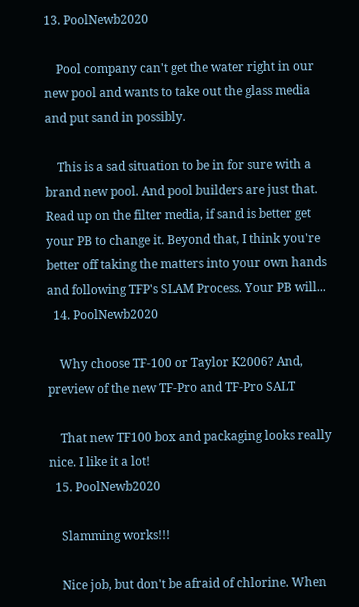13. PoolNewb2020

    Pool company can't get the water right in our new pool and wants to take out the glass media and put sand in possibly.

    This is a sad situation to be in for sure with a brand new pool. And pool builders are just that. Read up on the filter media, if sand is better get your PB to change it. Beyond that, I think you're better off taking the matters into your own hands and following TFP's SLAM Process. Your PB will...
  14. PoolNewb2020

    Why choose TF-100 or Taylor K2006? And, preview of the new TF-Pro and TF-Pro SALT

    That new TF100 box and packaging looks really nice. I like it a lot!
  15. PoolNewb2020

    Slamming works!!!

    Nice job, but don't be afraid of chlorine. When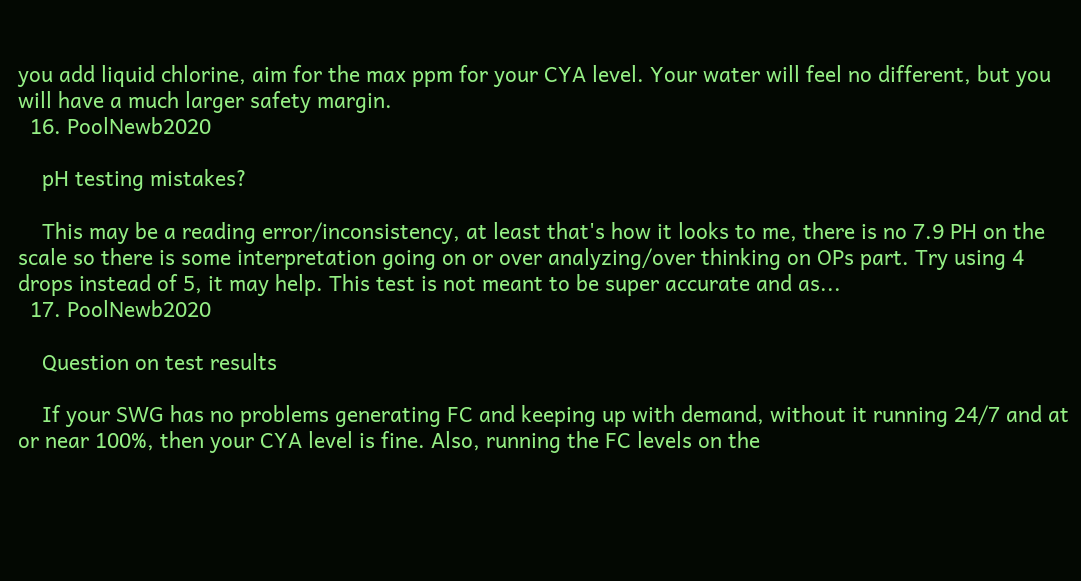you add liquid chlorine, aim for the max ppm for your CYA level. Your water will feel no different, but you will have a much larger safety margin.
  16. PoolNewb2020

    pH testing mistakes?

    This may be a reading error/inconsistency, at least that's how it looks to me, there is no 7.9 PH on the scale so there is some interpretation going on or over analyzing/over thinking on OPs part. Try using 4 drops instead of 5, it may help. This test is not meant to be super accurate and as...
  17. PoolNewb2020

    Question on test results

    If your SWG has no problems generating FC and keeping up with demand, without it running 24/7 and at or near 100%, then your CYA level is fine. Also, running the FC levels on the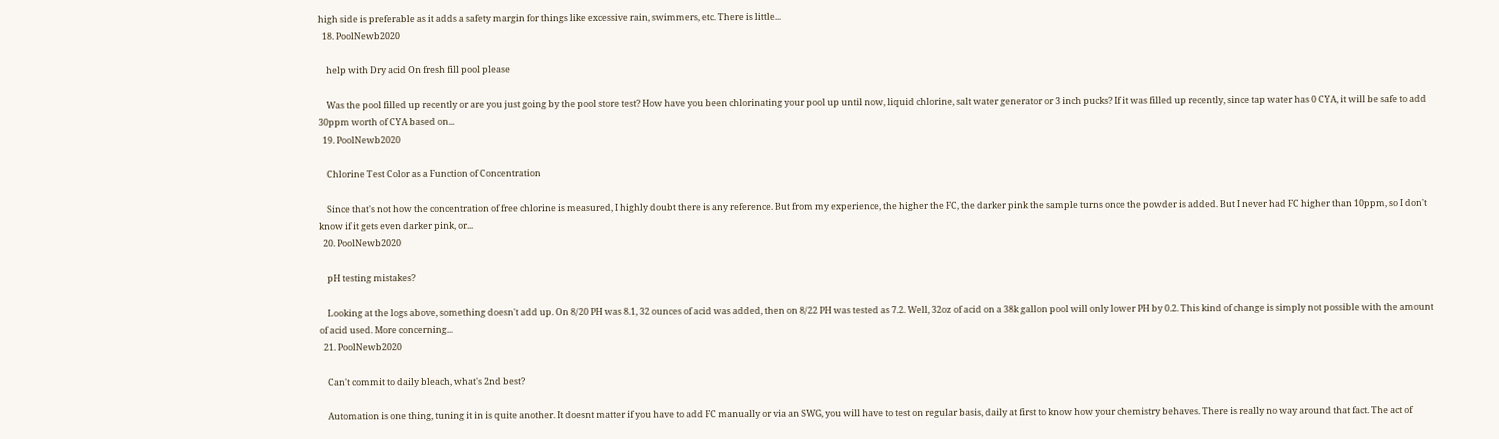high side is preferable as it adds a safety margin for things like excessive rain, swimmers, etc. There is little...
  18. PoolNewb2020

    help with Dry acid On fresh fill pool please

    Was the pool filled up recently or are you just going by the pool store test? How have you been chlorinating your pool up until now, liquid chlorine, salt water generator or 3 inch pucks? If it was filled up recently, since tap water has 0 CYA, it will be safe to add 30ppm worth of CYA based on...
  19. PoolNewb2020

    Chlorine Test Color as a Function of Concentration

    Since that's not how the concentration of free chlorine is measured, I highly doubt there is any reference. But from my experience, the higher the FC, the darker pink the sample turns once the powder is added. But I never had FC higher than 10ppm, so I don't know if it gets even darker pink, or...
  20. PoolNewb2020

    pH testing mistakes?

    Looking at the logs above, something doesn't add up. On 8/20 PH was 8.1, 32 ounces of acid was added, then on 8/22 PH was tested as 7.2. Well, 32oz of acid on a 38k gallon pool will only lower PH by 0.2. This kind of change is simply not possible with the amount of acid used. More concerning...
  21. PoolNewb2020

    Can't commit to daily bleach, what's 2nd best?

    Automation is one thing, tuning it in is quite another. It doesnt matter if you have to add FC manually or via an SWG, you will have to test on regular basis, daily at first to know how your chemistry behaves. There is really no way around that fact. The act of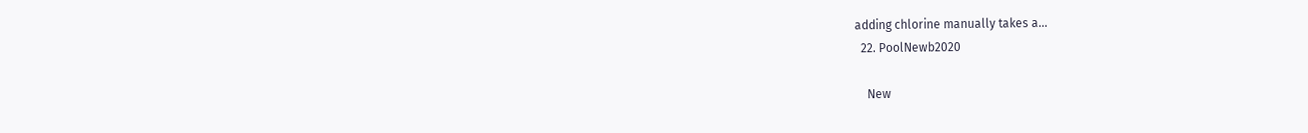adding chlorine manually takes a...
  22. PoolNewb2020

    New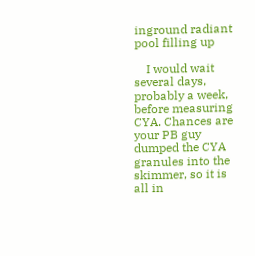inground radiant pool filling up

    I would wait several days, probably a week, before measuring CYA. Chances are your PB guy dumped the CYA granules into the skimmer, so it is all in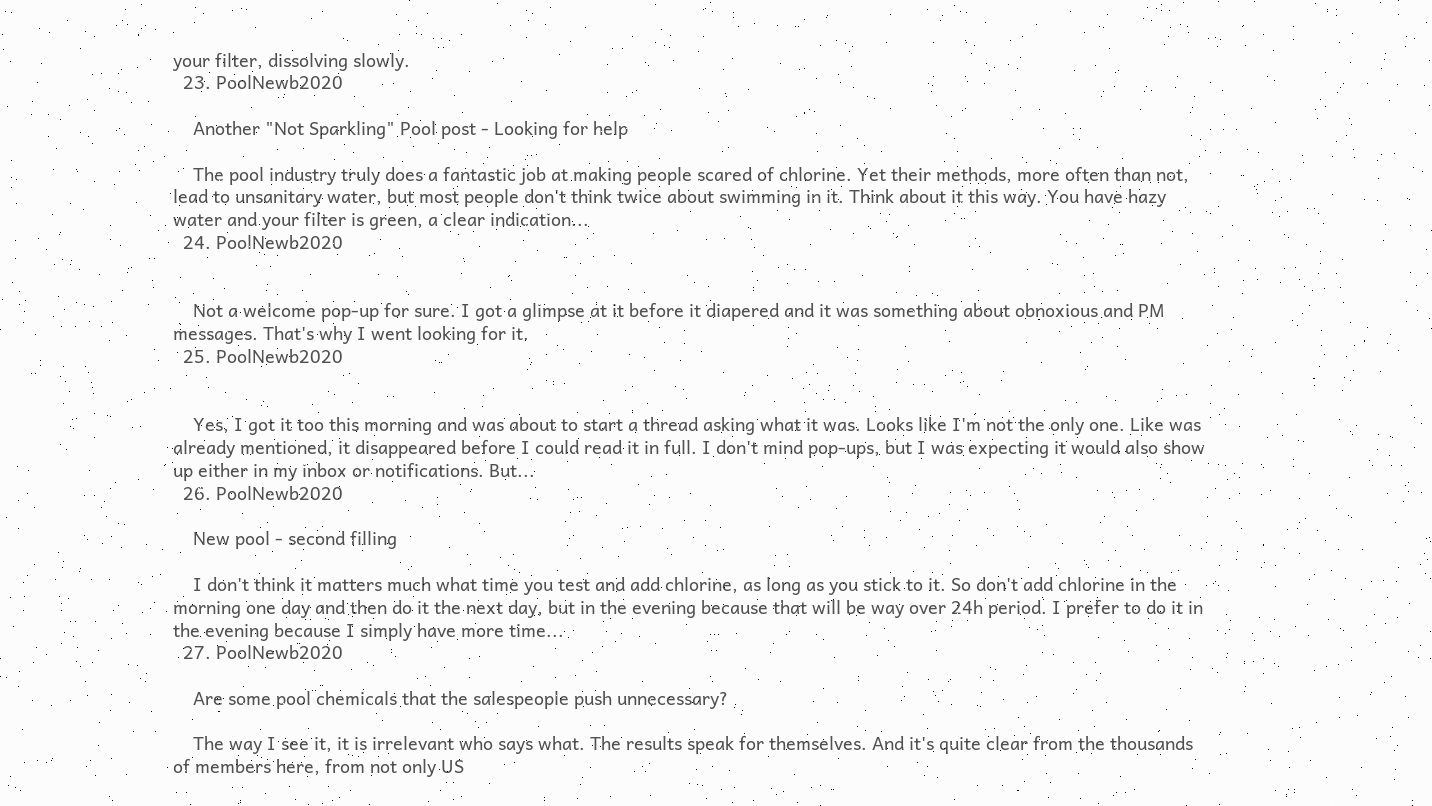your filter, dissolving slowly.
  23. PoolNewb2020

    Another "Not Sparkling" Pool post - Looking for help

    The pool industry truly does a fantastic job at making people scared of chlorine. Yet their methods, more often than not, lead to unsanitary water, but most people don't think twice about swimming in it. Think about it this way. You have hazy water and your filter is green, a clear indication...
  24. PoolNewb2020


    Not a welcome pop-up for sure. I got a glimpse at it before it diapered and it was something about obnoxious and PM messages. That's why I went looking for it.
  25. PoolNewb2020


    Yes, I got it too this morning and was about to start a thread asking what it was. Looks like I'm not the only one. Like was already mentioned, it disappeared before I could read it in full. I don't mind pop-ups, but I was expecting it would also show up either in my inbox or notifications. But...
  26. PoolNewb2020

    New pool - second filling

    I don't think it matters much what time you test and add chlorine, as long as you stick to it. So don't add chlorine in the morning one day and then do it the next day, but in the evening because that will be way over 24h period. I prefer to do it in the evening because I simply have more time...
  27. PoolNewb2020

    Are some pool chemicals that the salespeople push unnecessary?

    The way I see it, it is irrelevant who says what. The results speak for themselves. And it's quite clear from the thousands of members here, from not only US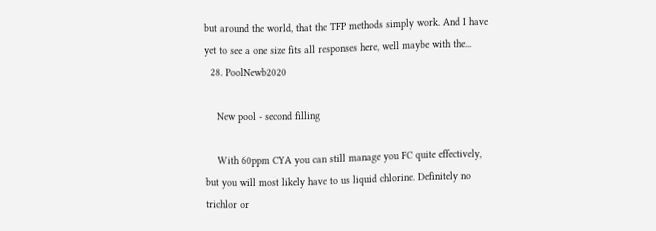but around the world, that the TFP methods simply work. And I have yet to see a one size fits all responses here, well maybe with the...
  28. PoolNewb2020

    New pool - second filling

    With 60ppm CYA you can still manage you FC quite effectively, but you will most likely have to us liquid chlorine. Definitely no trichlor or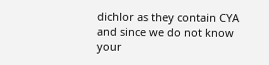dichlor as they contain CYA and since we do not know your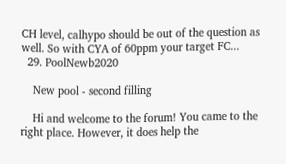CH level, calhypo should be out of the question as well. So with CYA of 60ppm your target FC...
  29. PoolNewb2020

    New pool - second filling

    Hi and welcome to the forum! You came to the right place. However, it does help the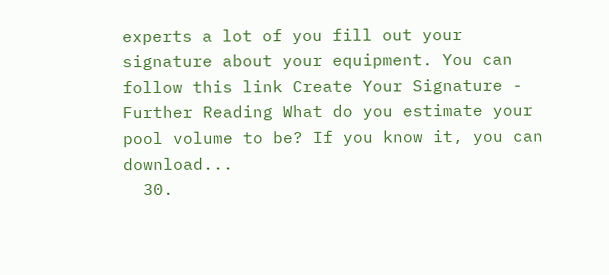experts a lot of you fill out your signature about your equipment. You can follow this link Create Your Signature - Further Reading What do you estimate your pool volume to be? If you know it, you can download...
  30.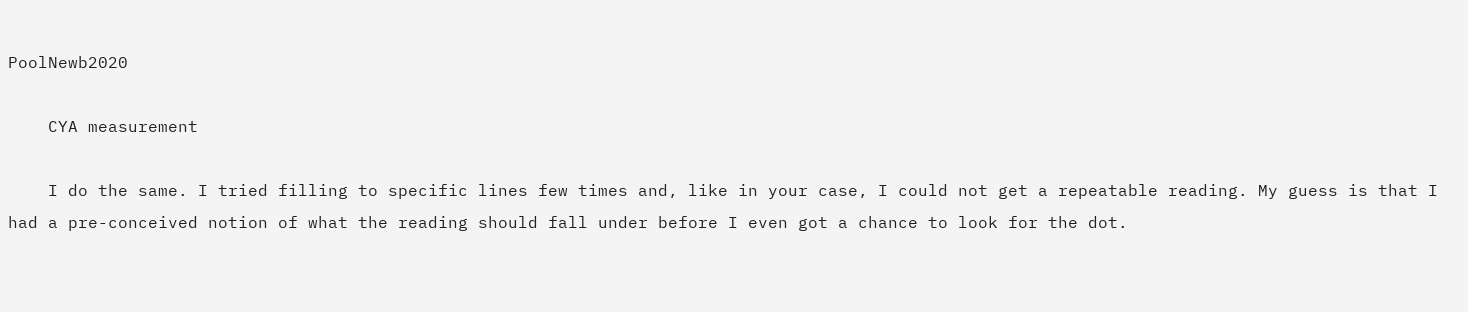PoolNewb2020

    CYA measurement

    I do the same. I tried filling to specific lines few times and, like in your case, I could not get a repeatable reading. My guess is that I had a pre-conceived notion of what the reading should fall under before I even got a chance to look for the dot.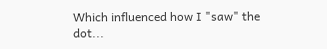Which influenced how I "saw" the dot...